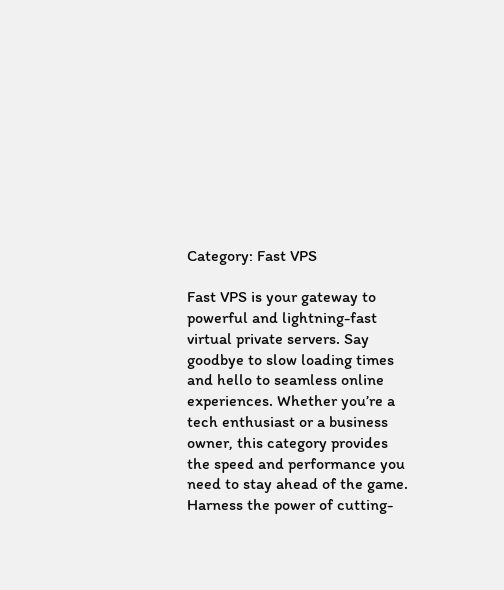Category: Fast VPS

Fast VPS is your gateway to powerful and lightning-fast virtual private servers. Say goodbye to slow loading times and hello to seamless online experiences. Whether you’re a tech enthusiast or a business owner, this category provides the speed and performance you need to stay ahead of the game. Harness the power of cutting-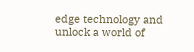edge technology and unlock a world of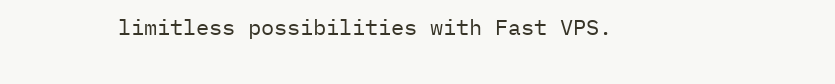limitless possibilities with Fast VPS.